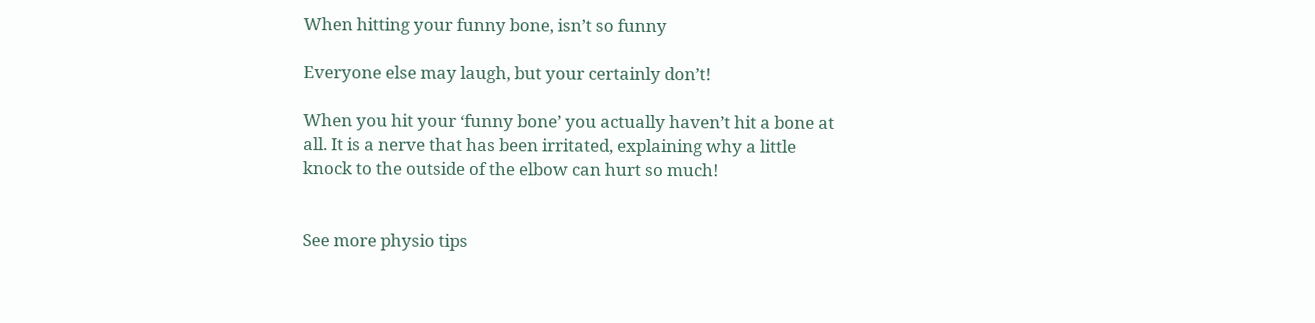When hitting your funny bone, isn’t so funny

Everyone else may laugh, but your certainly don’t!

When you hit your ‘funny bone’ you actually haven’t hit a bone at all. It is a nerve that has been irritated, explaining why a little knock to the outside of the elbow can hurt so much!


See more physio tips